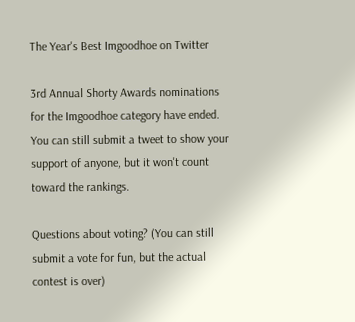The Year's Best Imgoodhoe on Twitter

3rd Annual Shorty Awards nominations for the Imgoodhoe category have ended.
You can still submit a tweet to show your support of anyone, but it won't count toward the rankings.

Questions about voting? (You can still submit a vote for fun, but the actual contest is over)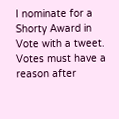I nominate for a Shorty Award in
Vote with a tweet. Votes must have a reason after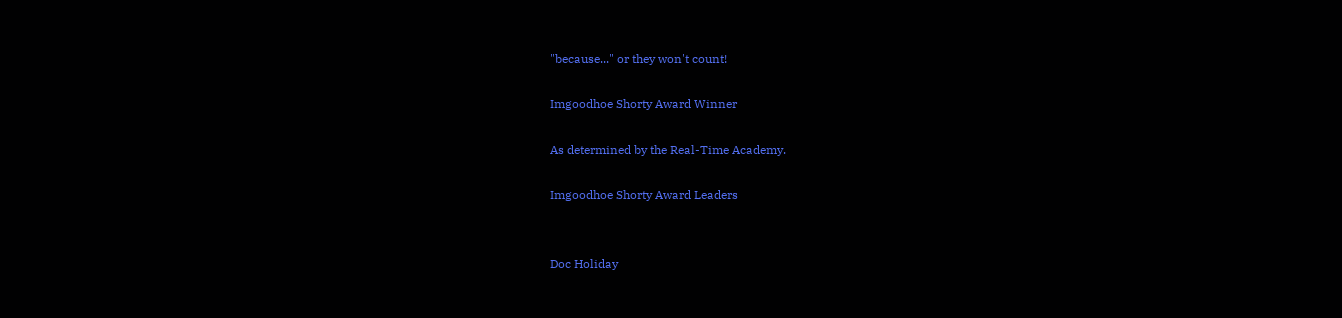"because..." or they won't count!

Imgoodhoe Shorty Award Winner

As determined by the Real-Time Academy.

Imgoodhoe Shorty Award Leaders


Doc Holiday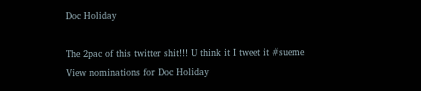Doc Holiday

The 2pac of this twitter shit!!! U think it I tweet it #sueme
View nominations for Doc Holiday